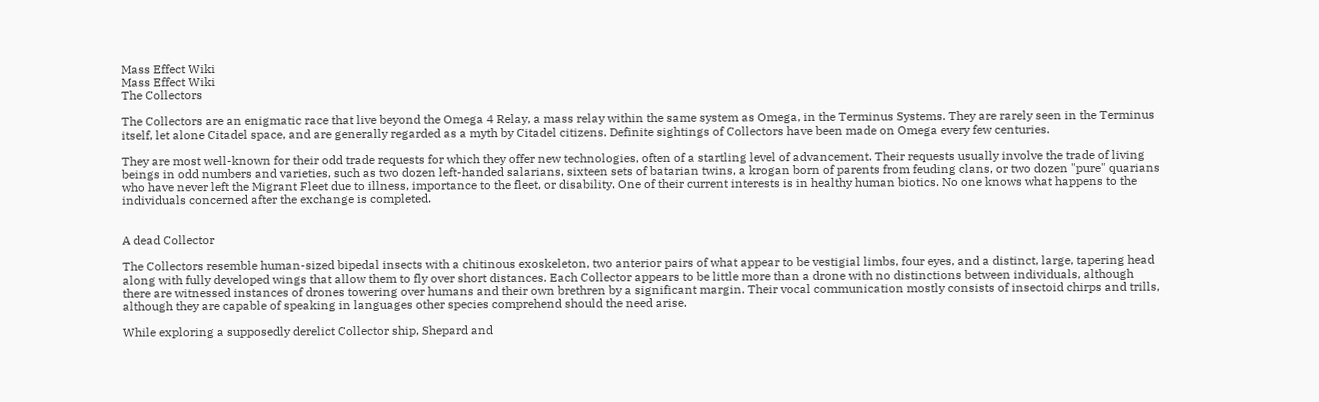Mass Effect Wiki
Mass Effect Wiki
The Collectors

The Collectors are an enigmatic race that live beyond the Omega 4 Relay, a mass relay within the same system as Omega, in the Terminus Systems. They are rarely seen in the Terminus itself, let alone Citadel space, and are generally regarded as a myth by Citadel citizens. Definite sightings of Collectors have been made on Omega every few centuries.

They are most well-known for their odd trade requests for which they offer new technologies, often of a startling level of advancement. Their requests usually involve the trade of living beings in odd numbers and varieties, such as two dozen left-handed salarians, sixteen sets of batarian twins, a krogan born of parents from feuding clans, or two dozen "pure" quarians who have never left the Migrant Fleet due to illness, importance to the fleet, or disability. One of their current interests is in healthy human biotics. No one knows what happens to the individuals concerned after the exchange is completed.


A dead Collector

The Collectors resemble human-sized bipedal insects with a chitinous exoskeleton, two anterior pairs of what appear to be vestigial limbs, four eyes, and a distinct, large, tapering head along with fully developed wings that allow them to fly over short distances. Each Collector appears to be little more than a drone with no distinctions between individuals, although there are witnessed instances of drones towering over humans and their own brethren by a significant margin. Their vocal communication mostly consists of insectoid chirps and trills, although they are capable of speaking in languages other species comprehend should the need arise.

While exploring a supposedly derelict Collector ship, Shepard and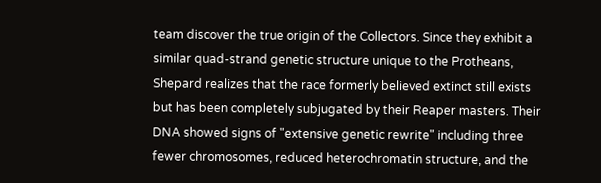team discover the true origin of the Collectors. Since they exhibit a similar quad-strand genetic structure unique to the Protheans, Shepard realizes that the race formerly believed extinct still exists but has been completely subjugated by their Reaper masters. Their DNA showed signs of "extensive genetic rewrite" including three fewer chromosomes, reduced heterochromatin structure, and the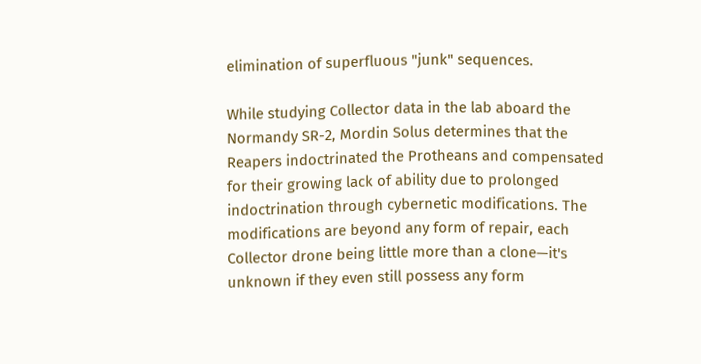elimination of superfluous "junk" sequences.

While studying Collector data in the lab aboard the Normandy SR-2, Mordin Solus determines that the Reapers indoctrinated the Protheans and compensated for their growing lack of ability due to prolonged indoctrination through cybernetic modifications. The modifications are beyond any form of repair, each Collector drone being little more than a clone—it's unknown if they even still possess any form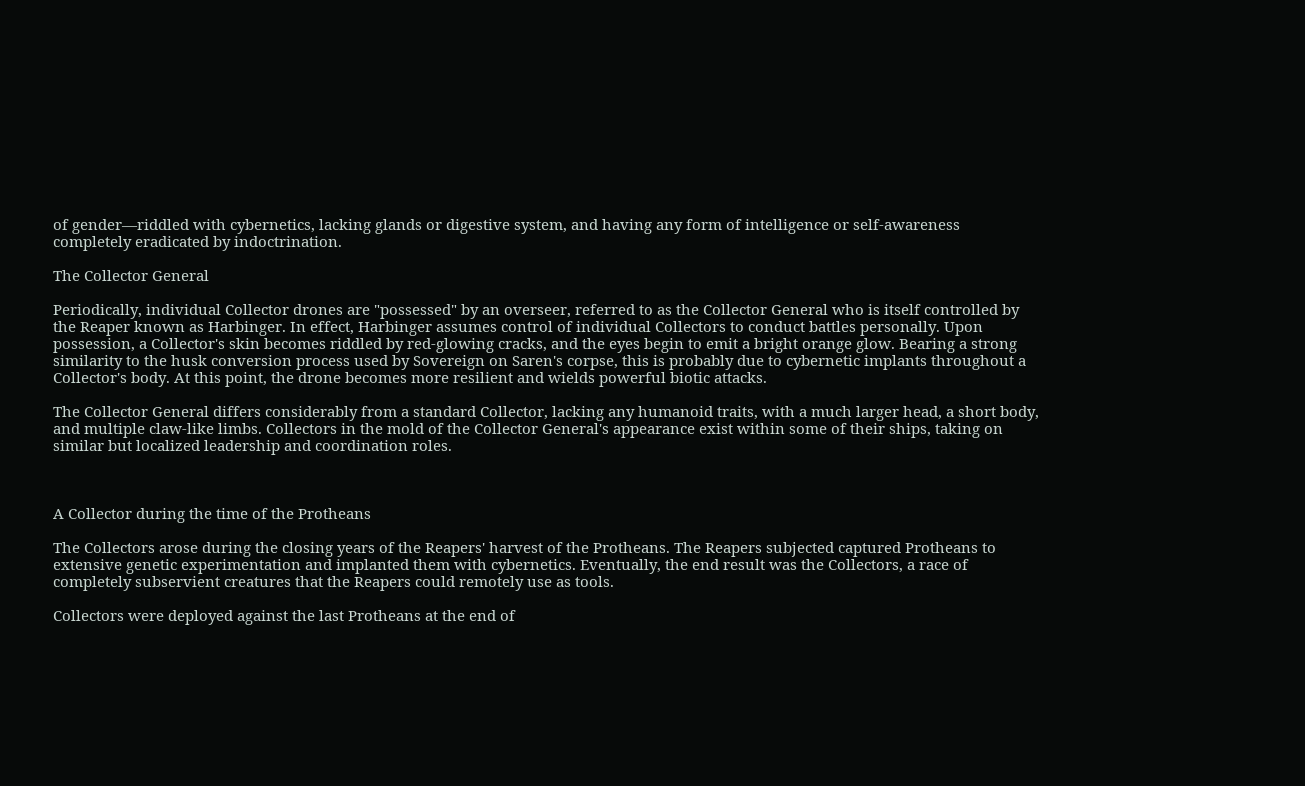of gender—riddled with cybernetics, lacking glands or digestive system, and having any form of intelligence or self-awareness completely eradicated by indoctrination.

The Collector General

Periodically, individual Collector drones are "possessed" by an overseer, referred to as the Collector General who is itself controlled by the Reaper known as Harbinger. In effect, Harbinger assumes control of individual Collectors to conduct battles personally. Upon possession, a Collector's skin becomes riddled by red-glowing cracks, and the eyes begin to emit a bright orange glow. Bearing a strong similarity to the husk conversion process used by Sovereign on Saren's corpse, this is probably due to cybernetic implants throughout a Collector's body. At this point, the drone becomes more resilient and wields powerful biotic attacks.

The Collector General differs considerably from a standard Collector, lacking any humanoid traits, with a much larger head, a short body, and multiple claw-like limbs. Collectors in the mold of the Collector General's appearance exist within some of their ships, taking on similar but localized leadership and coordination roles.



A Collector during the time of the Protheans

The Collectors arose during the closing years of the Reapers' harvest of the Protheans. The Reapers subjected captured Protheans to extensive genetic experimentation and implanted them with cybernetics. Eventually, the end result was the Collectors, a race of completely subservient creatures that the Reapers could remotely use as tools.

Collectors were deployed against the last Protheans at the end of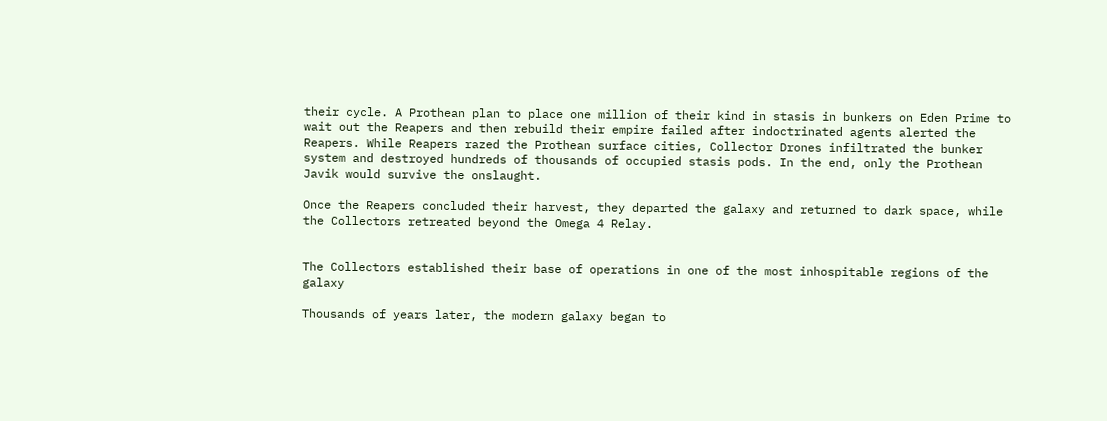their cycle. A Prothean plan to place one million of their kind in stasis in bunkers on Eden Prime to wait out the Reapers and then rebuild their empire failed after indoctrinated agents alerted the Reapers. While Reapers razed the Prothean surface cities, Collector Drones infiltrated the bunker system and destroyed hundreds of thousands of occupied stasis pods. In the end, only the Prothean Javik would survive the onslaught.

Once the Reapers concluded their harvest, they departed the galaxy and returned to dark space, while the Collectors retreated beyond the Omega 4 Relay.


The Collectors established their base of operations in one of the most inhospitable regions of the galaxy

Thousands of years later, the modern galaxy began to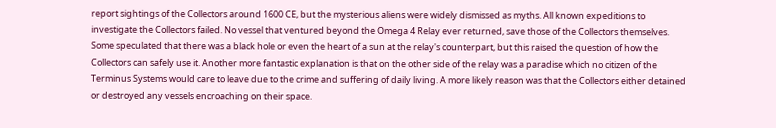report sightings of the Collectors around 1600 CE, but the mysterious aliens were widely dismissed as myths. All known expeditions to investigate the Collectors failed. No vessel that ventured beyond the Omega 4 Relay ever returned, save those of the Collectors themselves. Some speculated that there was a black hole or even the heart of a sun at the relay's counterpart, but this raised the question of how the Collectors can safely use it. Another more fantastic explanation is that on the other side of the relay was a paradise which no citizen of the Terminus Systems would care to leave due to the crime and suffering of daily living. A more likely reason was that the Collectors either detained or destroyed any vessels encroaching on their space.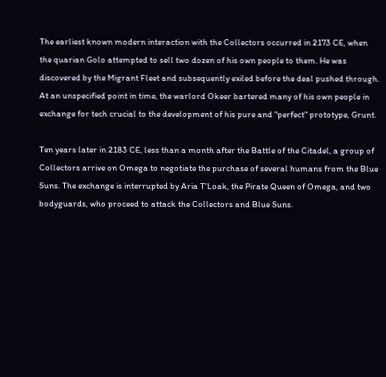The earliest known modern interaction with the Collectors occurred in 2173 CE, when the quarian Golo attempted to sell two dozen of his own people to them. He was discovered by the Migrant Fleet and subsequently exiled before the deal pushed through. At an unspecified point in time, the warlord Okeer bartered many of his own people in exchange for tech crucial to the development of his pure and "perfect" prototype, Grunt.

Ten years later in 2183 CE, less than a month after the Battle of the Citadel, a group of Collectors arrive on Omega to negotiate the purchase of several humans from the Blue Suns. The exchange is interrupted by Aria T'Loak, the Pirate Queen of Omega, and two bodyguards, who proceed to attack the Collectors and Blue Suns.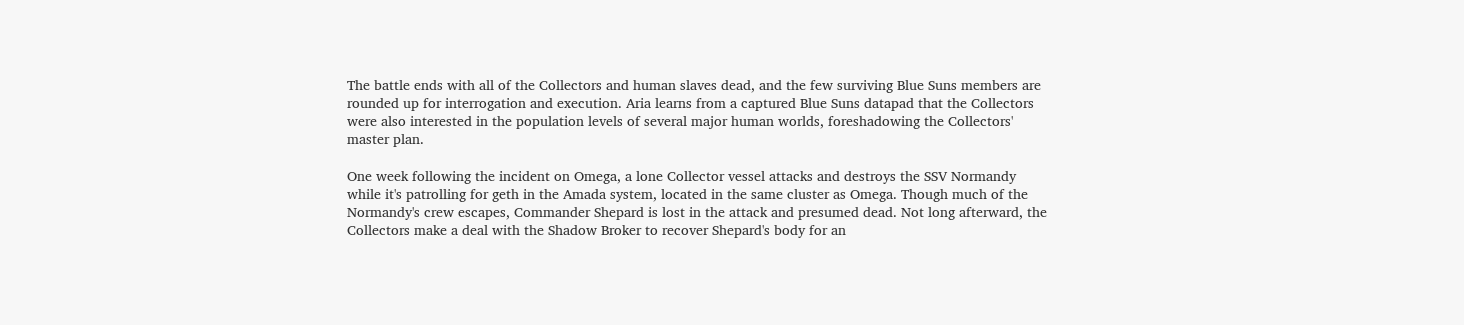The battle ends with all of the Collectors and human slaves dead, and the few surviving Blue Suns members are rounded up for interrogation and execution. Aria learns from a captured Blue Suns datapad that the Collectors were also interested in the population levels of several major human worlds, foreshadowing the Collectors' master plan.

One week following the incident on Omega, a lone Collector vessel attacks and destroys the SSV Normandy while it's patrolling for geth in the Amada system, located in the same cluster as Omega. Though much of the Normandy's crew escapes, Commander Shepard is lost in the attack and presumed dead. Not long afterward, the Collectors make a deal with the Shadow Broker to recover Shepard's body for an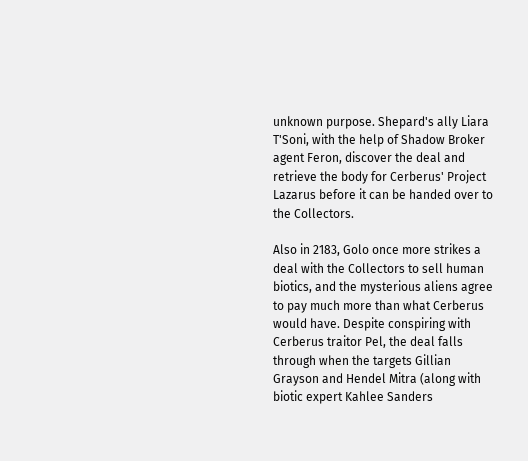unknown purpose. Shepard's ally Liara T'Soni, with the help of Shadow Broker agent Feron, discover the deal and retrieve the body for Cerberus' Project Lazarus before it can be handed over to the Collectors.

Also in 2183, Golo once more strikes a deal with the Collectors to sell human biotics, and the mysterious aliens agree to pay much more than what Cerberus would have. Despite conspiring with Cerberus traitor Pel, the deal falls through when the targets Gillian Grayson and Hendel Mitra (along with biotic expert Kahlee Sanders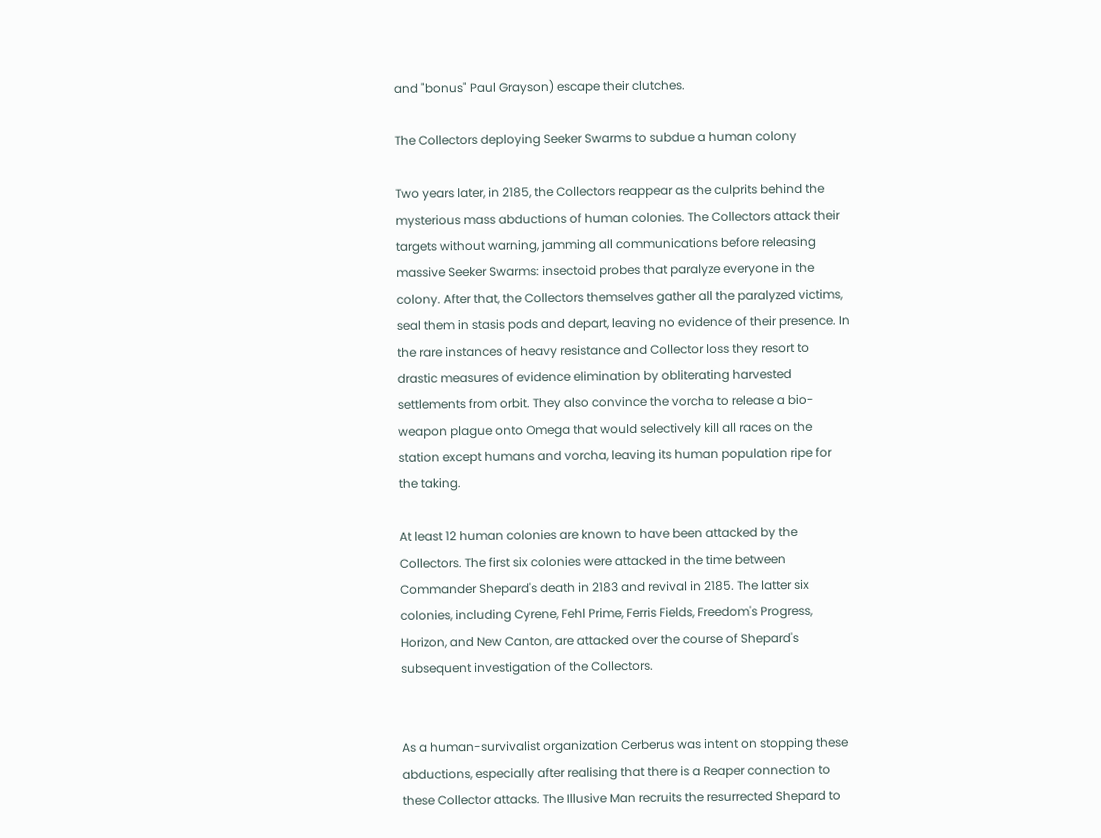and "bonus" Paul Grayson) escape their clutches.

The Collectors deploying Seeker Swarms to subdue a human colony

Two years later, in 2185, the Collectors reappear as the culprits behind the mysterious mass abductions of human colonies. The Collectors attack their targets without warning, jamming all communications before releasing massive Seeker Swarms: insectoid probes that paralyze everyone in the colony. After that, the Collectors themselves gather all the paralyzed victims, seal them in stasis pods and depart, leaving no evidence of their presence. In the rare instances of heavy resistance and Collector loss they resort to drastic measures of evidence elimination by obliterating harvested settlements from orbit. They also convince the vorcha to release a bio-weapon plague onto Omega that would selectively kill all races on the station except humans and vorcha, leaving its human population ripe for the taking.

At least 12 human colonies are known to have been attacked by the Collectors. The first six colonies were attacked in the time between Commander Shepard's death in 2183 and revival in 2185. The latter six colonies, including Cyrene, Fehl Prime, Ferris Fields, Freedom's Progress, Horizon, and New Canton, are attacked over the course of Shepard's subsequent investigation of the Collectors.


As a human-survivalist organization Cerberus was intent on stopping these abductions, especially after realising that there is a Reaper connection to these Collector attacks. The Illusive Man recruits the resurrected Shepard to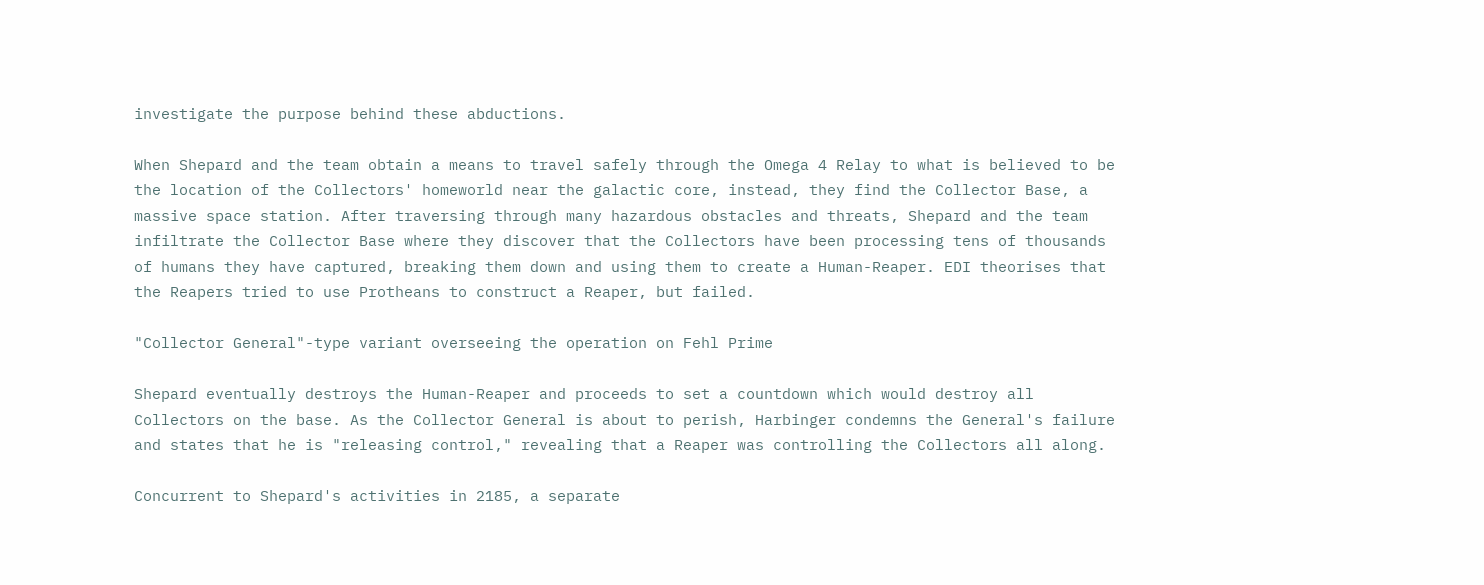investigate the purpose behind these abductions.

When Shepard and the team obtain a means to travel safely through the Omega 4 Relay to what is believed to be the location of the Collectors' homeworld near the galactic core, instead, they find the Collector Base, a massive space station. After traversing through many hazardous obstacles and threats, Shepard and the team infiltrate the Collector Base where they discover that the Collectors have been processing tens of thousands of humans they have captured, breaking them down and using them to create a Human-Reaper. EDI theorises that the Reapers tried to use Protheans to construct a Reaper, but failed.

"Collector General"-type variant overseeing the operation on Fehl Prime

Shepard eventually destroys the Human-Reaper and proceeds to set a countdown which would destroy all Collectors on the base. As the Collector General is about to perish, Harbinger condemns the General's failure and states that he is "releasing control," revealing that a Reaper was controlling the Collectors all along.

Concurrent to Shepard's activities in 2185, a separate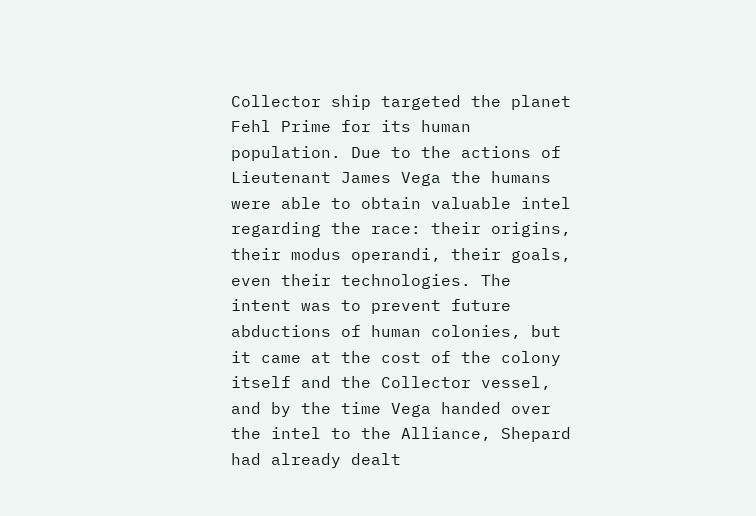Collector ship targeted the planet Fehl Prime for its human population. Due to the actions of Lieutenant James Vega the humans were able to obtain valuable intel regarding the race: their origins, their modus operandi, their goals, even their technologies. The intent was to prevent future abductions of human colonies, but it came at the cost of the colony itself and the Collector vessel, and by the time Vega handed over the intel to the Alliance, Shepard had already dealt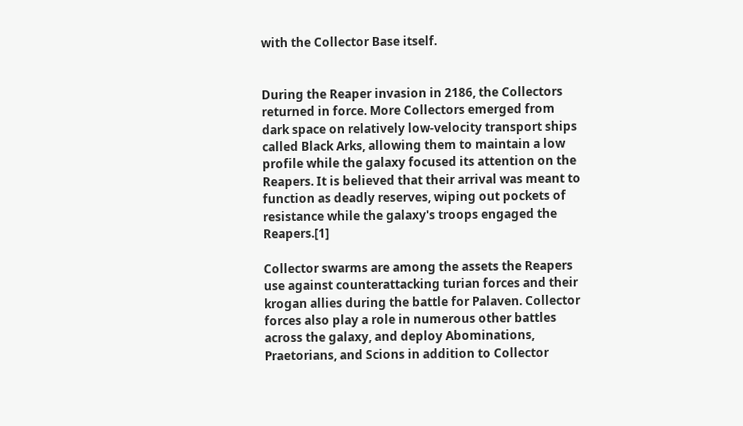with the Collector Base itself.


During the Reaper invasion in 2186, the Collectors returned in force. More Collectors emerged from dark space on relatively low-velocity transport ships called Black Arks, allowing them to maintain a low profile while the galaxy focused its attention on the Reapers. It is believed that their arrival was meant to function as deadly reserves, wiping out pockets of resistance while the galaxy's troops engaged the Reapers.[1]

Collector swarms are among the assets the Reapers use against counterattacking turian forces and their krogan allies during the battle for Palaven. Collector forces also play a role in numerous other battles across the galaxy, and deploy Abominations, Praetorians, and Scions in addition to Collector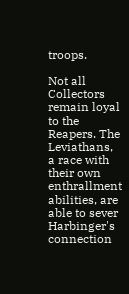troops.

Not all Collectors remain loyal to the Reapers. The Leviathans, a race with their own enthrallment abilities, are able to sever Harbinger's connection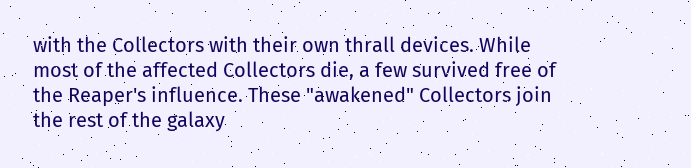with the Collectors with their own thrall devices. While most of the affected Collectors die, a few survived free of the Reaper's influence. These "awakened" Collectors join the rest of the galaxy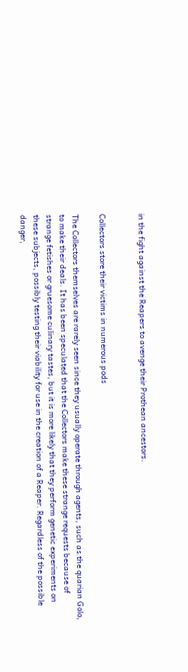in the fight against the Reapers to avenge their Prothean ancestors.


Collectors store their victims in numerous pods

The Collectors themselves are rarely seen since they usually operate through agents, such as the quarian Golo, to make their deals. It has been speculated that the Collectors make these strange requests because of strange fetishes or gruesome culinary tastes, but it is more likely that they perform genetic experiments on these subjects, possibly testing their viability for use in the creation of a Reaper. Regardless of the possible danger,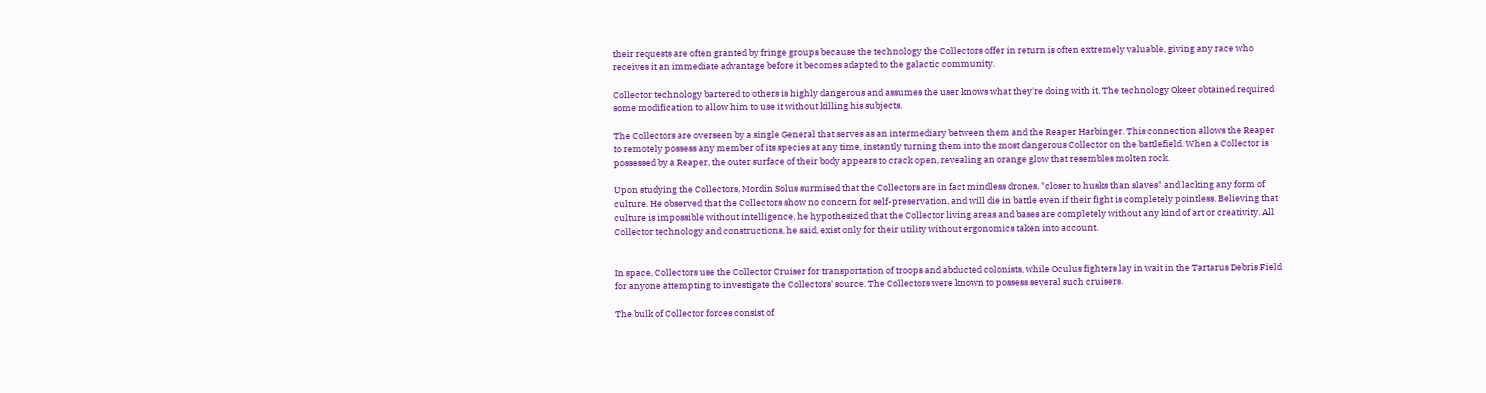their requests are often granted by fringe groups because the technology the Collectors offer in return is often extremely valuable, giving any race who receives it an immediate advantage before it becomes adapted to the galactic community.

Collector technology bartered to others is highly dangerous and assumes the user knows what they're doing with it. The technology Okeer obtained required some modification to allow him to use it without killing his subjects.

The Collectors are overseen by a single General that serves as an intermediary between them and the Reaper Harbinger. This connection allows the Reaper to remotely possess any member of its species at any time, instantly turning them into the most dangerous Collector on the battlefield. When a Collector is possessed by a Reaper, the outer surface of their body appears to crack open, revealing an orange glow that resembles molten rock.

Upon studying the Collectors, Mordin Solus surmised that the Collectors are in fact mindless drones, "closer to husks than slaves" and lacking any form of culture. He observed that the Collectors show no concern for self-preservation, and will die in battle even if their fight is completely pointless. Believing that culture is impossible without intelligence, he hypothesized that the Collector living areas and bases are completely without any kind of art or creativity. All Collector technology and constructions, he said, exist only for their utility without ergonomics taken into account.


In space, Collectors use the Collector Cruiser for transportation of troops and abducted colonists, while Oculus fighters lay in wait in the Tartarus Debris Field for anyone attempting to investigate the Collectors' source. The Collectors were known to possess several such cruisers.

The bulk of Collector forces consist of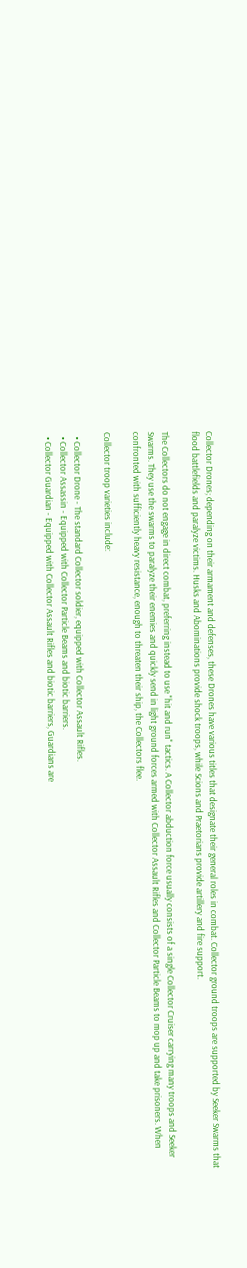Collector Drones; depending on their armament and defenses, these Drones have various titles that designate their general roles in combat. Collector ground troops are supported by Seeker Swarms that flood battlefields and paralyze victims. Husks and Abominations provide shock troops, while Scions and Praetorians provide artillery and fire support.

The Collectors do not engage in direct combat, preferring instead to use "hit and run" tactics. A Collector abduction force usually consists of a single Collector Cruiser carrying many troops and Seeker Swarms. They use the swarms to paralyze their enemies and quickly send in light ground forces armed with Collector Assault Rifles and Collector Particle Beams to mop up and take prisoners. When confronted with sufficiently heavy resistance, enough to threaten their ship, the Collectors flee.

Collector troop varieties include:

  • Collector Drone - The standard Collector soldier, equipped with Collector Assault Rifles.
  • Collector Assassin - Equipped with Collector Particle Beams and biotic barriers.
  • Collector Guardian - Equipped with Collector Assault Rifles and biotic barriers, Guardians are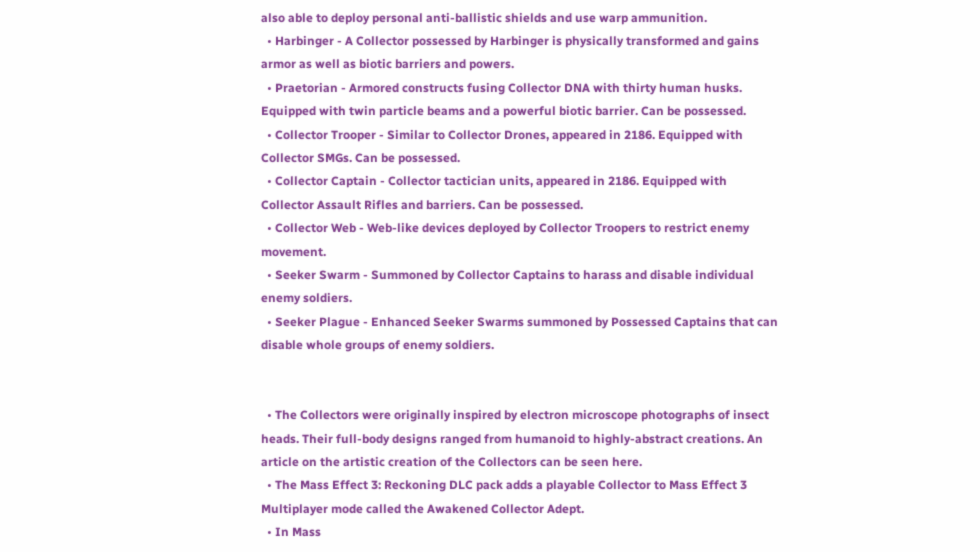also able to deploy personal anti-ballistic shields and use warp ammunition.
  • Harbinger - A Collector possessed by Harbinger is physically transformed and gains armor as well as biotic barriers and powers.
  • Praetorian - Armored constructs fusing Collector DNA with thirty human husks. Equipped with twin particle beams and a powerful biotic barrier. Can be possessed.
  • Collector Trooper - Similar to Collector Drones, appeared in 2186. Equipped with Collector SMGs. Can be possessed.
  • Collector Captain - Collector tactician units, appeared in 2186. Equipped with Collector Assault Rifles and barriers. Can be possessed.
  • Collector Web - Web-like devices deployed by Collector Troopers to restrict enemy movement.
  • Seeker Swarm - Summoned by Collector Captains to harass and disable individual enemy soldiers.
  • Seeker Plague - Enhanced Seeker Swarms summoned by Possessed Captains that can disable whole groups of enemy soldiers.


  • The Collectors were originally inspired by electron microscope photographs of insect heads. Their full-body designs ranged from humanoid to highly-abstract creations. An article on the artistic creation of the Collectors can be seen here.
  • The Mass Effect 3: Reckoning DLC pack adds a playable Collector to Mass Effect 3 Multiplayer mode called the Awakened Collector Adept.
  • In Mass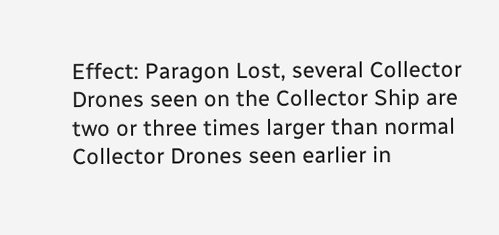Effect: Paragon Lost, several Collector Drones seen on the Collector Ship are two or three times larger than normal Collector Drones seen earlier in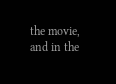the movie, and in the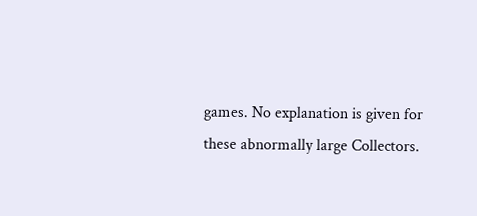games. No explanation is given for these abnormally large Collectors.